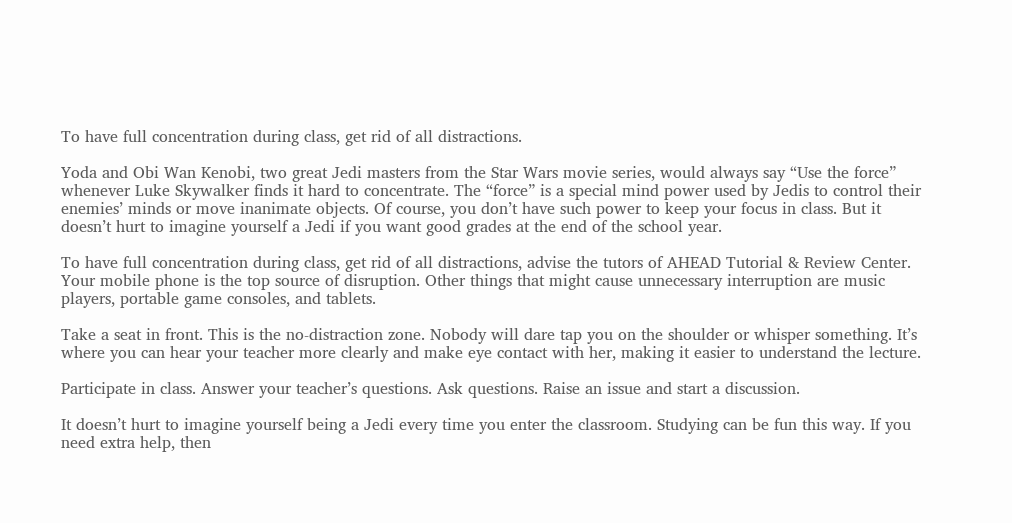To have full concentration during class, get rid of all distractions.

Yoda and Obi Wan Kenobi, two great Jedi masters from the Star Wars movie series, would always say “Use the force” whenever Luke Skywalker finds it hard to concentrate. The “force” is a special mind power used by Jedis to control their enemies’ minds or move inanimate objects. Of course, you don’t have such power to keep your focus in class. But it doesn’t hurt to imagine yourself a Jedi if you want good grades at the end of the school year.

To have full concentration during class, get rid of all distractions, advise the tutors of AHEAD Tutorial & Review Center. Your mobile phone is the top source of disruption. Other things that might cause unnecessary interruption are music players, portable game consoles, and tablets.

Take a seat in front. This is the no-distraction zone. Nobody will dare tap you on the shoulder or whisper something. It’s where you can hear your teacher more clearly and make eye contact with her, making it easier to understand the lecture.

Participate in class. Answer your teacher’s questions. Ask questions. Raise an issue and start a discussion.

It doesn’t hurt to imagine yourself being a Jedi every time you enter the classroom. Studying can be fun this way. If you need extra help, then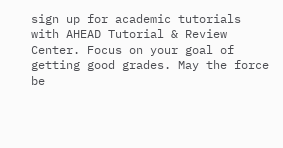sign up for academic tutorials with AHEAD Tutorial & Review Center. Focus on your goal of getting good grades. May the force be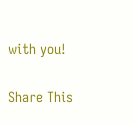with you!

Share This